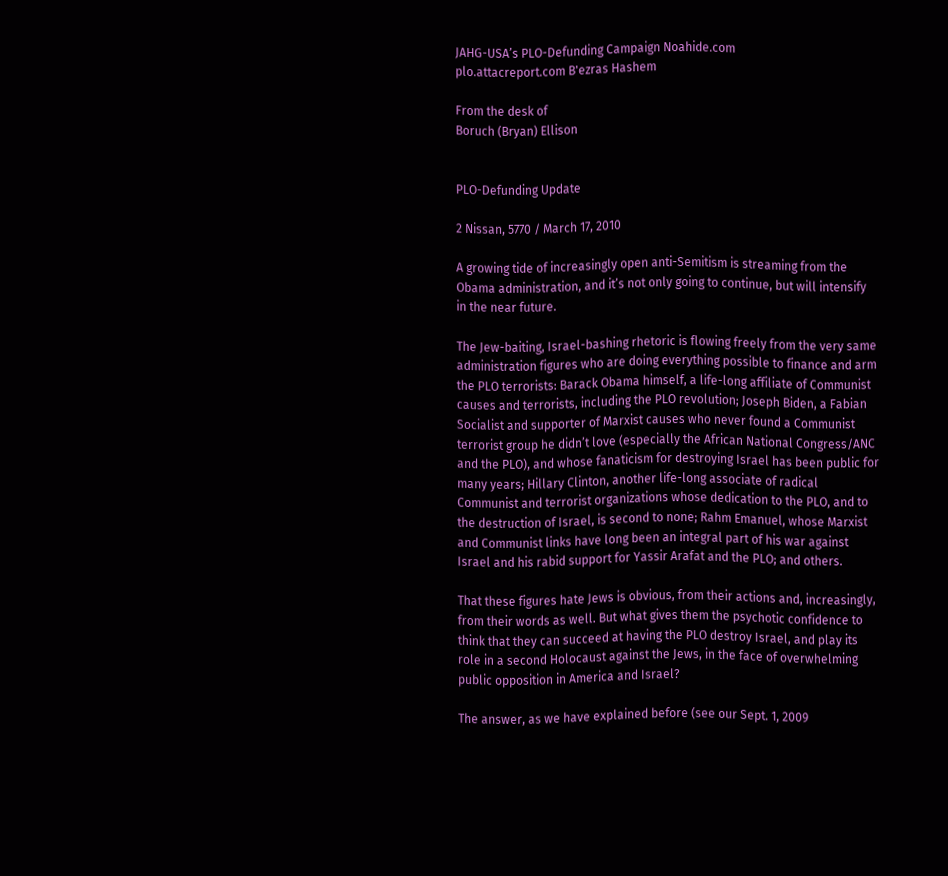JAHG-USA’s PLO-Defunding Campaign Noahide.com           plo.attacreport.com B'ezras Hashem

From the desk of
Boruch (Bryan) Ellison


PLO-Defunding Update

2 Nissan, 5770 / March 17, 2010

A growing tide of increasingly open anti-Semitism is streaming from the Obama administration, and it’s not only going to continue, but will intensify in the near future.

The Jew-baiting, Israel-bashing rhetoric is flowing freely from the very same administration figures who are doing everything possible to finance and arm the PLO terrorists: Barack Obama himself, a life-long affiliate of Communist causes and terrorists, including the PLO revolution; Joseph Biden, a Fabian Socialist and supporter of Marxist causes who never found a Communist terrorist group he didn’t love (especially the African National Congress/ANC and the PLO), and whose fanaticism for destroying Israel has been public for many years; Hillary Clinton, another life-long associate of radical Communist and terrorist organizations whose dedication to the PLO, and to the destruction of Israel, is second to none; Rahm Emanuel, whose Marxist and Communist links have long been an integral part of his war against Israel and his rabid support for Yassir Arafat and the PLO; and others.

That these figures hate Jews is obvious, from their actions and, increasingly, from their words as well. But what gives them the psychotic confidence to think that they can succeed at having the PLO destroy Israel, and play its role in a second Holocaust against the Jews, in the face of overwhelming public opposition in America and Israel?

The answer, as we have explained before (see our Sept. 1, 2009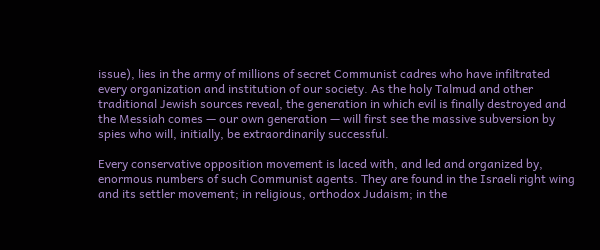issue), lies in the army of millions of secret Communist cadres who have infiltrated every organization and institution of our society. As the holy Talmud and other traditional Jewish sources reveal, the generation in which evil is finally destroyed and the Messiah comes — our own generation — will first see the massive subversion by spies who will, initially, be extraordinarily successful.

Every conservative opposition movement is laced with, and led and organized by, enormous numbers of such Communist agents. They are found in the Israeli right wing and its settler movement; in religious, orthodox Judaism; in the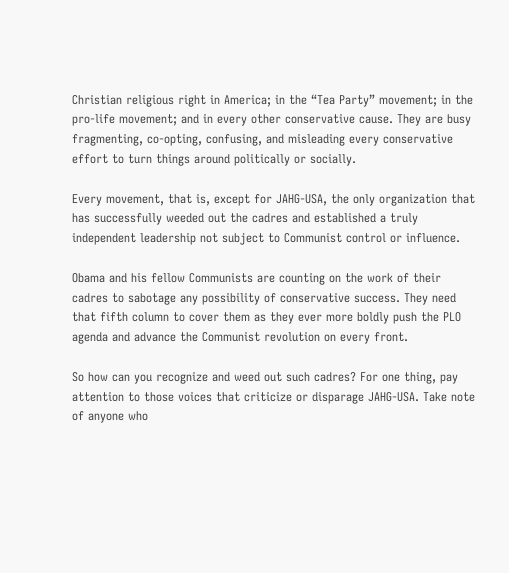Christian religious right in America; in the “Tea Party” movement; in the pro-life movement; and in every other conservative cause. They are busy fragmenting, co-opting, confusing, and misleading every conservative effort to turn things around politically or socially.

Every movement, that is, except for JAHG-USA, the only organization that has successfully weeded out the cadres and established a truly independent leadership not subject to Communist control or influence.

Obama and his fellow Communists are counting on the work of their cadres to sabotage any possibility of conservative success. They need that fifth column to cover them as they ever more boldly push the PLO agenda and advance the Communist revolution on every front.

So how can you recognize and weed out such cadres? For one thing, pay attention to those voices that criticize or disparage JAHG-USA. Take note of anyone who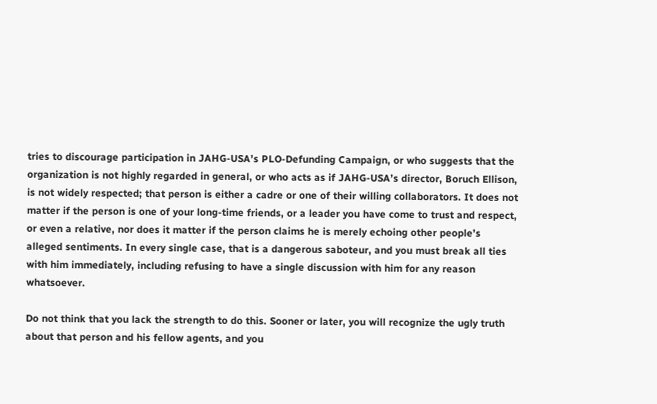tries to discourage participation in JAHG-USA’s PLO-Defunding Campaign, or who suggests that the organization is not highly regarded in general, or who acts as if JAHG-USA’s director, Boruch Ellison, is not widely respected; that person is either a cadre or one of their willing collaborators. It does not matter if the person is one of your long-time friends, or a leader you have come to trust and respect, or even a relative, nor does it matter if the person claims he is merely echoing other people’s alleged sentiments. In every single case, that is a dangerous saboteur, and you must break all ties with him immediately, including refusing to have a single discussion with him for any reason whatsoever.

Do not think that you lack the strength to do this. Sooner or later, you will recognize the ugly truth about that person and his fellow agents, and you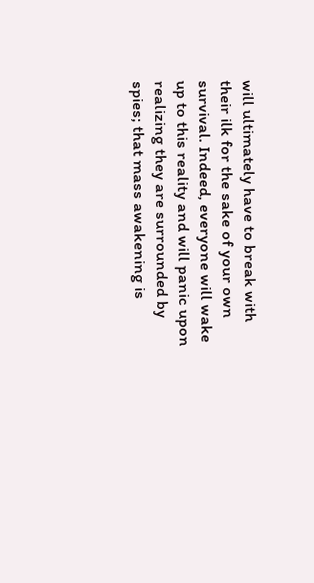will ultimately have to break with their ilk for the sake of your own survival. Indeed, everyone will wake up to this reality and will panic upon realizing they are surrounded by spies; that mass awakening is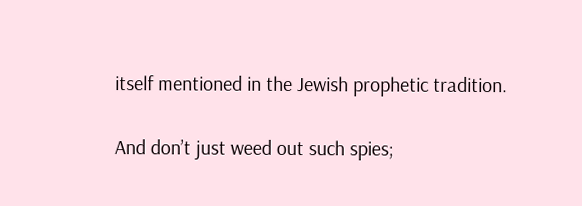itself mentioned in the Jewish prophetic tradition.

And don’t just weed out such spies;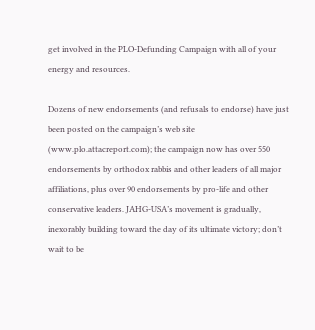get involved in the PLO-Defunding Campaign with all of your energy and resources.

Dozens of new endorsements (and refusals to endorse) have just been posted on the campaign’s web site (www.plo.attacreport.com); the campaign now has over 550 endorsements by orthodox rabbis and other leaders of all major affiliations, plus over 90 endorsements by pro-life and other conservative leaders. JAHG-USA’s movement is gradually, inexorably building toward the day of its ultimate victory; don’t wait to be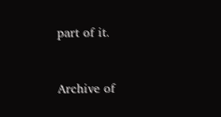part of it.


Archive of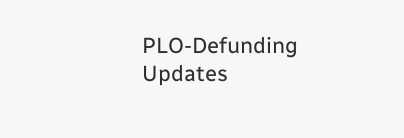PLO-Defunding Updates